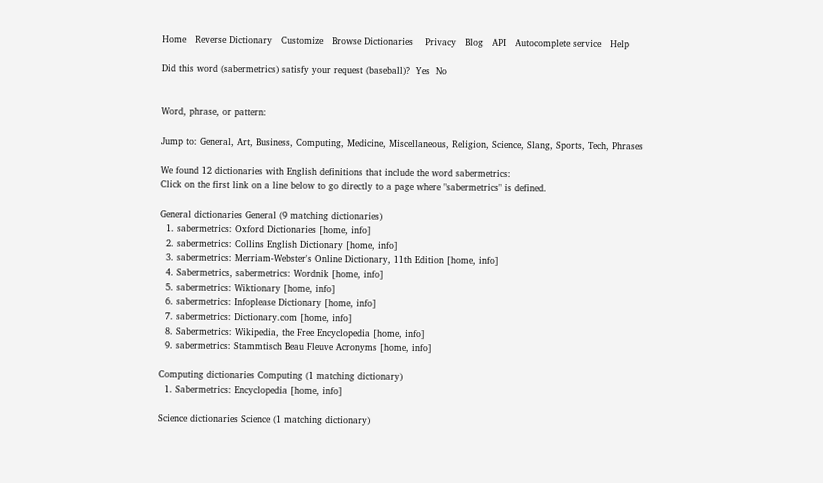Home   Reverse Dictionary   Customize   Browse Dictionaries    Privacy   Blog   API   Autocomplete service   Help

Did this word (sabermetrics) satisfy your request (baseball)?  Yes  No


Word, phrase, or pattern:

Jump to: General, Art, Business, Computing, Medicine, Miscellaneous, Religion, Science, Slang, Sports, Tech, Phrases

We found 12 dictionaries with English definitions that include the word sabermetrics:
Click on the first link on a line below to go directly to a page where "sabermetrics" is defined.

General dictionaries General (9 matching dictionaries)
  1. sabermetrics: Oxford Dictionaries [home, info]
  2. sabermetrics: Collins English Dictionary [home, info]
  3. sabermetrics: Merriam-Webster's Online Dictionary, 11th Edition [home, info]
  4. Sabermetrics, sabermetrics: Wordnik [home, info]
  5. sabermetrics: Wiktionary [home, info]
  6. sabermetrics: Infoplease Dictionary [home, info]
  7. sabermetrics: Dictionary.com [home, info]
  8. Sabermetrics: Wikipedia, the Free Encyclopedia [home, info]
  9. sabermetrics: Stammtisch Beau Fleuve Acronyms [home, info]

Computing dictionaries Computing (1 matching dictionary)
  1. Sabermetrics: Encyclopedia [home, info]

Science dictionaries Science (1 matching dictionary)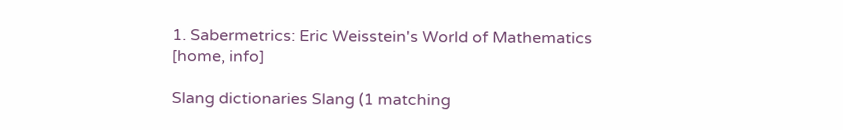1. Sabermetrics: Eric Weisstein's World of Mathematics [home, info]

Slang dictionaries Slang (1 matching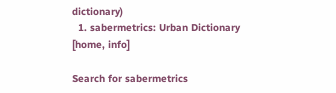dictionary)
  1. sabermetrics: Urban Dictionary [home, info]

Search for sabermetrics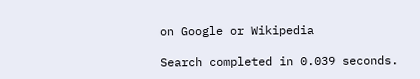on Google or Wikipedia

Search completed in 0.039 seconds.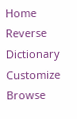Home   Reverse Dictionary   Customize   Browse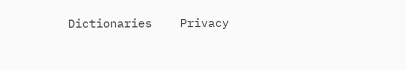Dictionaries    Privacy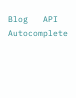Blog   API   Autocomplete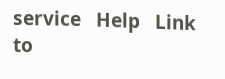service   Help   Link to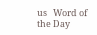us   Word of the Day